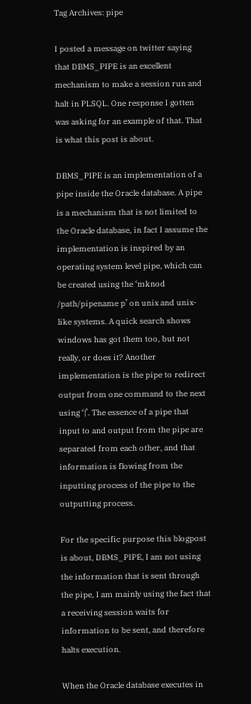Tag Archives: pipe

I posted a message on twitter saying that DBMS_PIPE is an excellent mechanism to make a session run and halt in PLSQL. One response I gotten was asking for an example of that. That is what this post is about.

DBMS_PIPE is an implementation of a pipe inside the Oracle database. A pipe is a mechanism that is not limited to the Oracle database, in fact I assume the implementation is inspired by an operating system level pipe, which can be created using the ‘mknod /path/pipename p’ on unix and unix-like systems. A quick search shows windows has got them too, but not really, or does it? Another implementation is the pipe to redirect output from one command to the next using ‘|’. The essence of a pipe that input to and output from the pipe are separated from each other, and that information is flowing from the inputting process of the pipe to the outputting process.

For the specific purpose this blogpost is about, DBMS_PIPE, I am not using the information that is sent through the pipe, I am mainly using the fact that a receiving session waits for information to be sent, and therefore halts execution.

When the Oracle database executes in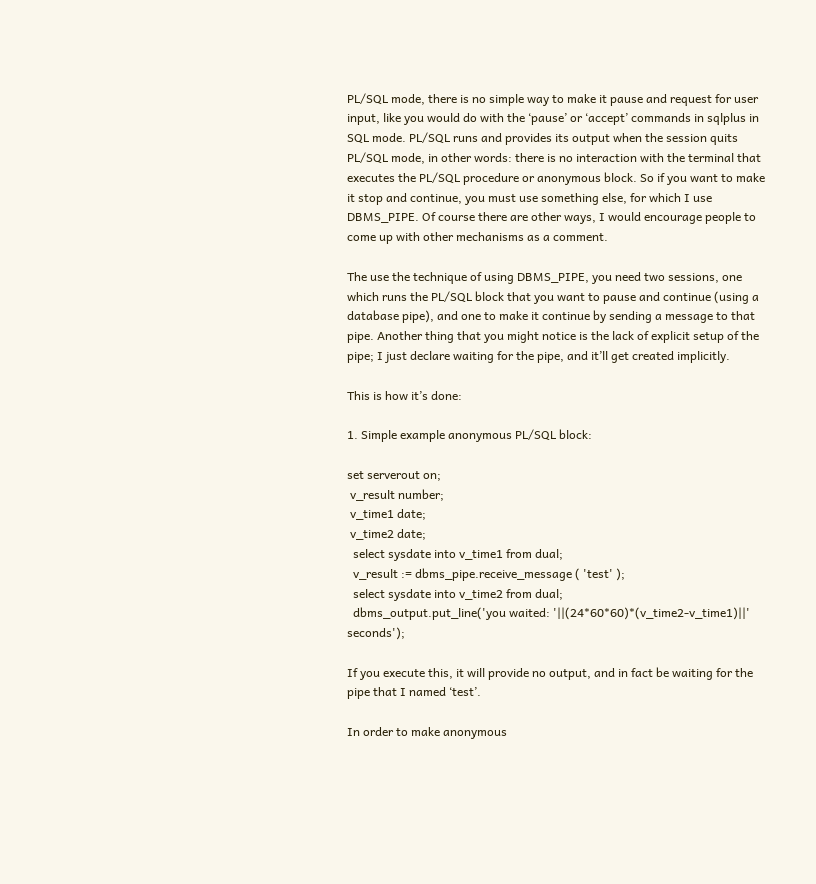PL/SQL mode, there is no simple way to make it pause and request for user input, like you would do with the ‘pause’ or ‘accept’ commands in sqlplus in SQL mode. PL/SQL runs and provides its output when the session quits PL/SQL mode, in other words: there is no interaction with the terminal that executes the PL/SQL procedure or anonymous block. So if you want to make it stop and continue, you must use something else, for which I use DBMS_PIPE. Of course there are other ways, I would encourage people to come up with other mechanisms as a comment.

The use the technique of using DBMS_PIPE, you need two sessions, one which runs the PL/SQL block that you want to pause and continue (using a database pipe), and one to make it continue by sending a message to that pipe. Another thing that you might notice is the lack of explicit setup of the pipe; I just declare waiting for the pipe, and it’ll get created implicitly.

This is how it’s done:

1. Simple example anonymous PL/SQL block:

set serverout on;
 v_result number;
 v_time1 date;
 v_time2 date;
  select sysdate into v_time1 from dual;
  v_result := dbms_pipe.receive_message ( 'test' );
  select sysdate into v_time2 from dual;
  dbms_output.put_line('you waited: '||(24*60*60)*(v_time2-v_time1)||' seconds');

If you execute this, it will provide no output, and in fact be waiting for the pipe that I named ‘test’.

In order to make anonymous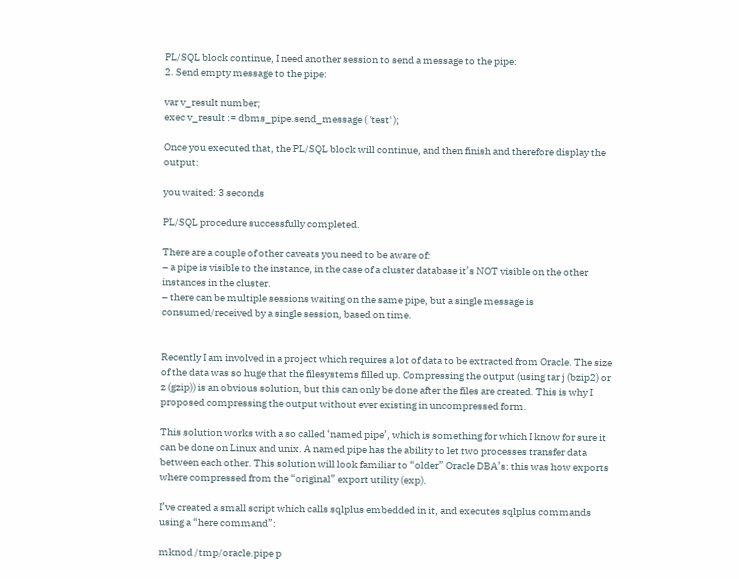PL/SQL block continue, I need another session to send a message to the pipe:
2. Send empty message to the pipe:

var v_result number;
exec v_result := dbms_pipe.send_message ( 'test' );

Once you executed that, the PL/SQL block will continue, and then finish and therefore display the output:

you waited: 3 seconds

PL/SQL procedure successfully completed.

There are a couple of other caveats you need to be aware of:
– a pipe is visible to the instance, in the case of a cluster database it’s NOT visible on the other instances in the cluster.
– there can be multiple sessions waiting on the same pipe, but a single message is consumed/received by a single session, based on time.


Recently I am involved in a project which requires a lot of data to be extracted from Oracle. The size of the data was so huge that the filesystems filled up. Compressing the output (using tar j (bzip2) or z (gzip)) is an obvious solution, but this can only be done after the files are created. This is why I proposed compressing the output without ever existing in uncompressed form.

This solution works with a so called ‘named pipe’, which is something for which I know for sure it can be done on Linux and unix. A named pipe has the ability to let two processes transfer data between each other. This solution will look familiar to “older” Oracle DBA’s: this was how exports where compressed from the “original” export utility (exp).

I’ve created a small script which calls sqlplus embedded in it, and executes sqlplus commands using a “here command”:

mknod /tmp/oracle.pipe p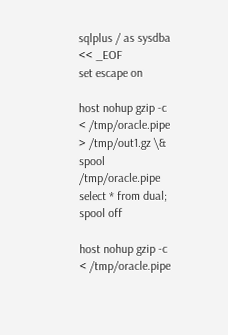sqlplus / as sysdba << _EOF
set escape on

host nohup gzip -c < /tmp/oracle.pipe > /tmp/out1.gz \&
spool /tmp/oracle.pipe
select * from dual;
spool off

host nohup gzip -c < /tmp/oracle.pipe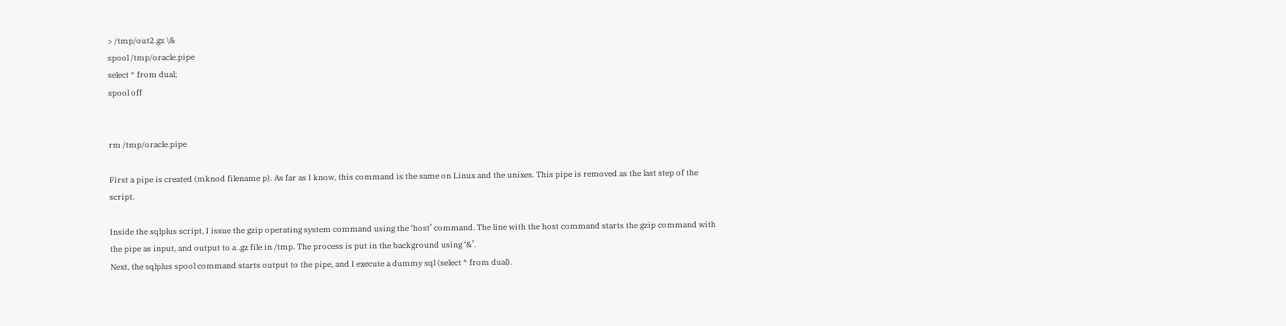> /tmp/out2.gz \&
spool /tmp/oracle.pipe
select * from dual;
spool off


rm /tmp/oracle.pipe

First a pipe is created (mknod filename p). As far as I know, this command is the same on Linux and the unixes. This pipe is removed as the last step of the script.

Inside the sqlplus script, I issue the gzip operating system command using the ‘host’ command. The line with the host command starts the gzip command with the pipe as input, and output to a .gz file in /tmp. The process is put in the background using ‘&’.
Next, the sqlplus spool command starts output to the pipe, and I execute a dummy sql (select * from dual).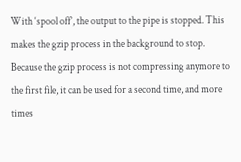With ‘spool off’, the output to the pipe is stopped. This makes the gzip process in the background to stop.
Because the gzip process is not compressing anymore to the first file, it can be used for a second time, and more times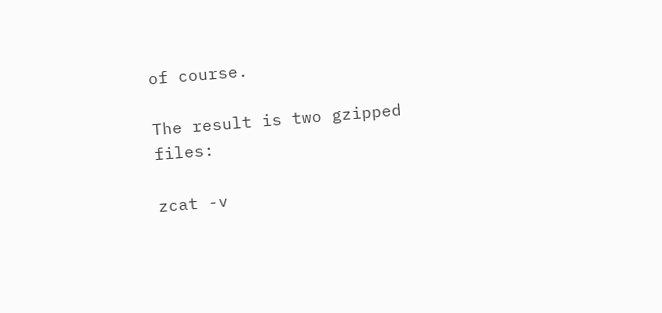of course.

The result is two gzipped files:

zcat -v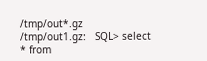/tmp/out*.gz
/tmp/out1.gz:   SQL> select * from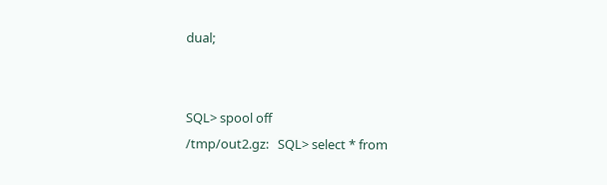dual;


SQL> spool off
/tmp/out2.gz:   SQL> select * from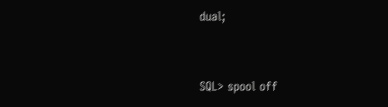dual;


SQL> spool off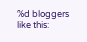%d bloggers like this: